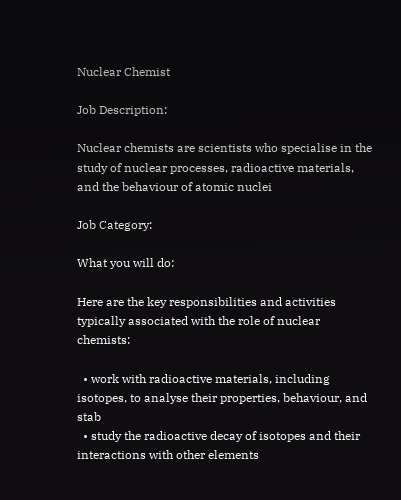Nuclear Chemist

Job Description:

Nuclear chemists are scientists who specialise in the study of nuclear processes, radioactive materials, and the behaviour of atomic nuclei

Job Category:

What you will do:

Here are the key responsibilities and activities typically associated with the role of nuclear chemists:

  • work with radioactive materials, including isotopes, to analyse their properties, behaviour, and stab
  • study the radioactive decay of isotopes and their interactions with other elements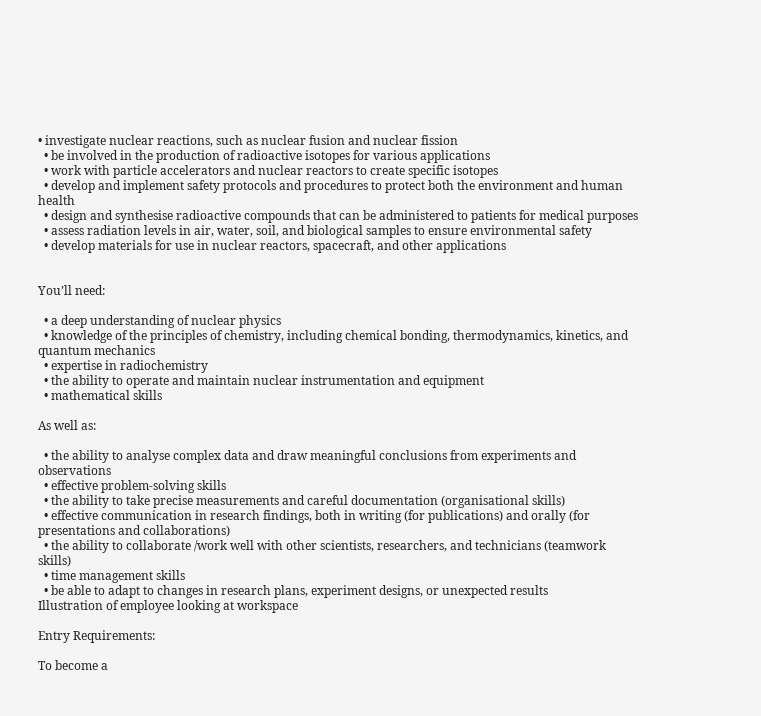• investigate nuclear reactions, such as nuclear fusion and nuclear fission
  • be involved in the production of radioactive isotopes for various applications
  • work with particle accelerators and nuclear reactors to create specific isotopes
  • develop and implement safety protocols and procedures to protect both the environment and human health
  • design and synthesise radioactive compounds that can be administered to patients for medical purposes
  • assess radiation levels in air, water, soil, and biological samples to ensure environmental safety
  • develop materials for use in nuclear reactors, spacecraft, and other applications


You’ll need:

  • a deep understanding of nuclear physics
  • knowledge of the principles of chemistry, including chemical bonding, thermodynamics, kinetics, and quantum mechanics
  • expertise in radiochemistry
  • the ability to operate and maintain nuclear instrumentation and equipment
  • mathematical skills

As well as:

  • the ability to analyse complex data and draw meaningful conclusions from experiments and observations
  • effective problem-solving skills
  • the ability to take precise measurements and careful documentation (organisational skills)
  • effective communication in research findings, both in writing (for publications) and orally (for presentations and collaborations)
  • the ability to collaborate /work well with other scientists, researchers, and technicians (teamwork skills)
  • time management skills
  • be able to adapt to changes in research plans, experiment designs, or unexpected results
Illustration of employee looking at workspace

Entry Requirements:

To become a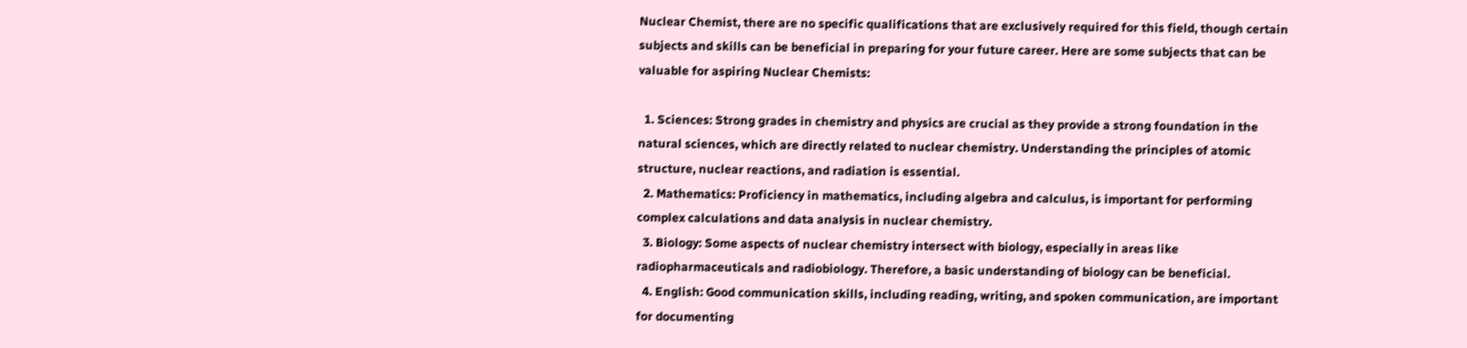Nuclear Chemist, there are no specific qualifications that are exclusively required for this field, though certain subjects and skills can be beneficial in preparing for your future career. Here are some subjects that can be valuable for aspiring Nuclear Chemists:

  1. Sciences: Strong grades in chemistry and physics are crucial as they provide a strong foundation in the natural sciences, which are directly related to nuclear chemistry. Understanding the principles of atomic structure, nuclear reactions, and radiation is essential.
  2. Mathematics: Proficiency in mathematics, including algebra and calculus, is important for performing complex calculations and data analysis in nuclear chemistry.
  3. Biology: Some aspects of nuclear chemistry intersect with biology, especially in areas like radiopharmaceuticals and radiobiology. Therefore, a basic understanding of biology can be beneficial.
  4. English: Good communication skills, including reading, writing, and spoken communication, are important for documenting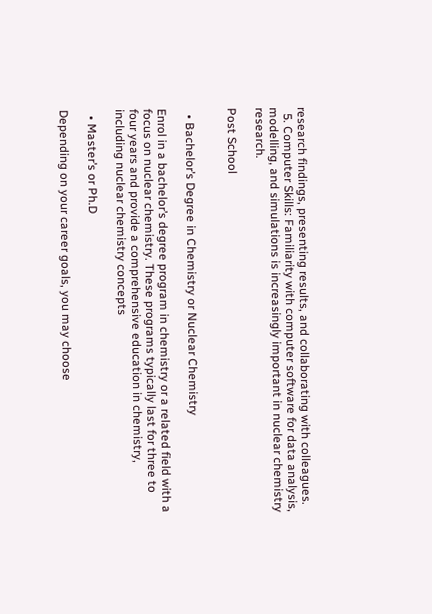research findings, presenting results, and collaborating with colleagues.
  5. Computer Skills: Familiarity with computer software for data analysis, modelling, and simulations is increasingly important in nuclear chemistry research.

Post School


  • Bachelor’s Degree in Chemistry or Nuclear Chemistry

Enrol in a bachelor’s degree program in chemistry or a related field with a focus on nuclear chemistry. These programs typically last for three to four years and provide a comprehensive education in chemistry, including nuclear chemistry concepts

  • Master’s or Ph.D

Depending on your career goals, you may choose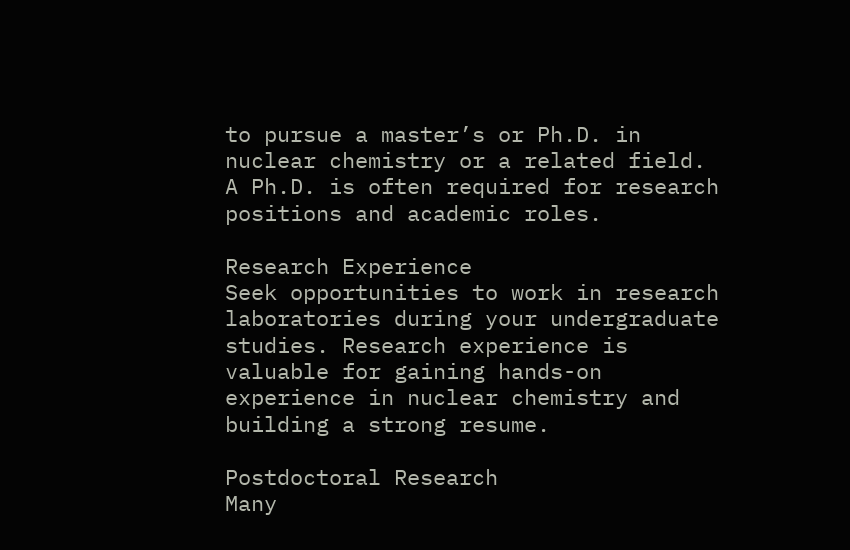to pursue a master’s or Ph.D. in nuclear chemistry or a related field. A Ph.D. is often required for research positions and academic roles.

Research Experience
Seek opportunities to work in research laboratories during your undergraduate studies. Research experience is valuable for gaining hands-on experience in nuclear chemistry and building a strong resume.

Postdoctoral Research
Many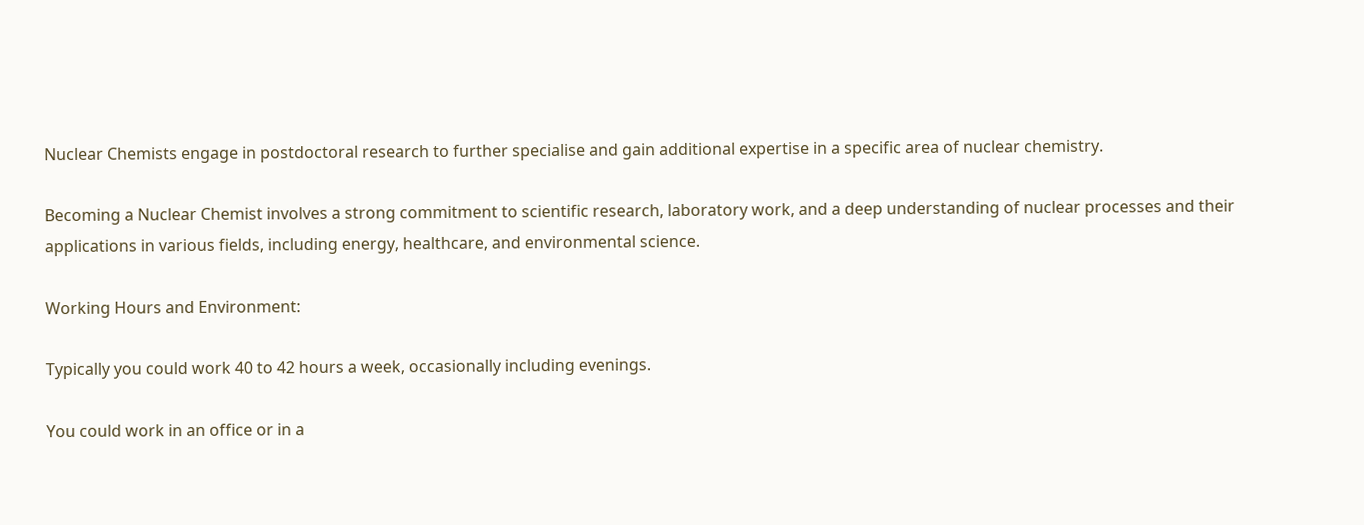Nuclear Chemists engage in postdoctoral research to further specialise and gain additional expertise in a specific area of nuclear chemistry.

Becoming a Nuclear Chemist involves a strong commitment to scientific research, laboratory work, and a deep understanding of nuclear processes and their applications in various fields, including energy, healthcare, and environmental science.

Working Hours and Environment:

Typically you could work 40 to 42 hours a week, occasionally including evenings.

You could work in an office or in a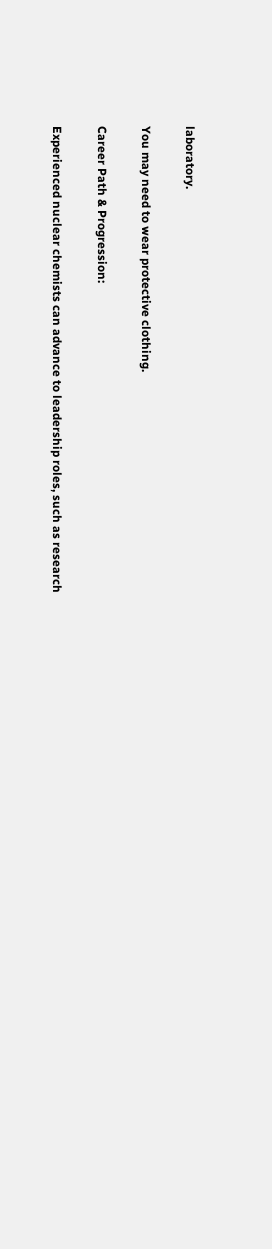laboratory.

You may need to wear protective clothing.

Career Path & Progression:

Experienced nuclear chemists can advance to leadership roles, such as research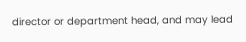director or department head, and may lead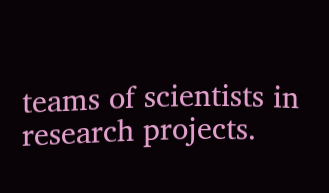teams of scientists in research projects.